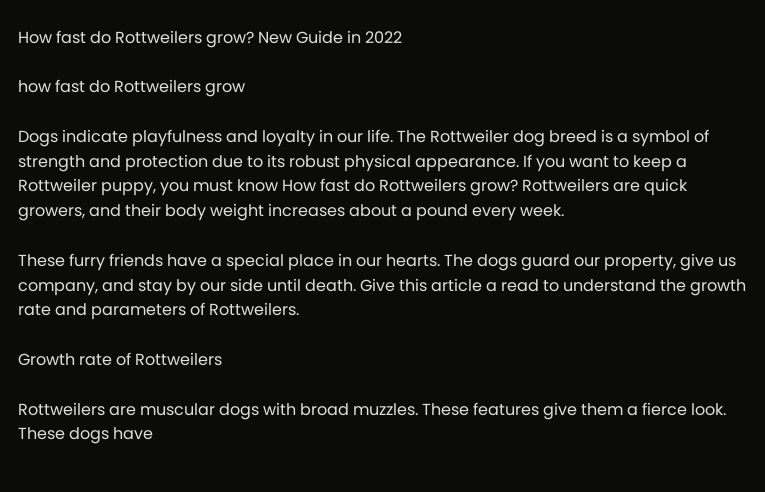How fast do Rottweilers grow? New Guide in 2022

how fast do Rottweilers grow

Dogs indicate playfulness and loyalty in our life. The Rottweiler dog breed is a symbol of strength and protection due to its robust physical appearance. If you want to keep a Rottweiler puppy, you must know How fast do Rottweilers grow? Rottweilers are quick growers, and their body weight increases about a pound every week.

These furry friends have a special place in our hearts. The dogs guard our property, give us company, and stay by our side until death. Give this article a read to understand the growth rate and parameters of Rottweilers.

Growth rate of Rottweilers

Rottweilers are muscular dogs with broad muzzles. These features give them a fierce look. These dogs have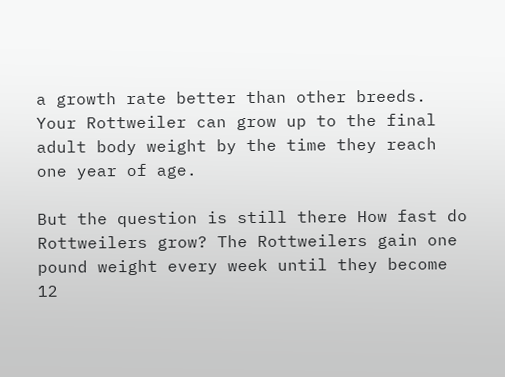a growth rate better than other breeds. Your Rottweiler can grow up to the final adult body weight by the time they reach one year of age.

But the question is still there How fast do Rottweilers grow? The Rottweilers gain one pound weight every week until they become 12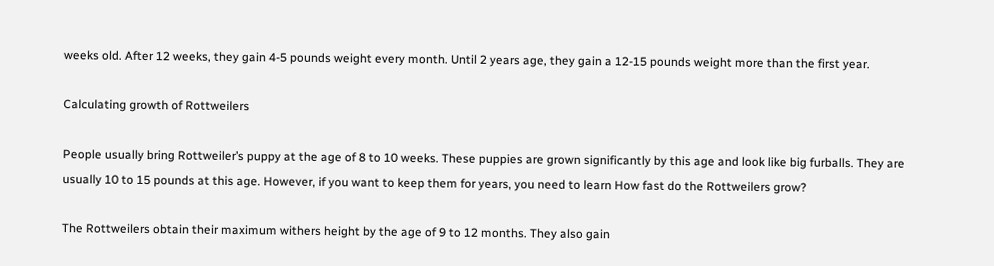weeks old. After 12 weeks, they gain 4-5 pounds weight every month. Until 2 years age, they gain a 12-15 pounds weight more than the first year.

Calculating growth of Rottweilers

People usually bring Rottweiler’s puppy at the age of 8 to 10 weeks. These puppies are grown significantly by this age and look like big furballs. They are usually 10 to 15 pounds at this age. However, if you want to keep them for years, you need to learn How fast do the Rottweilers grow?

The Rottweilers obtain their maximum withers height by the age of 9 to 12 months. They also gain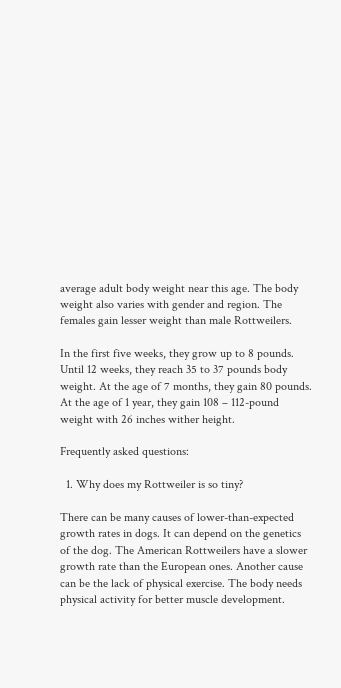average adult body weight near this age. The body weight also varies with gender and region. The females gain lesser weight than male Rottweilers.

In the first five weeks, they grow up to 8 pounds. Until 12 weeks, they reach 35 to 37 pounds body weight. At the age of 7 months, they gain 80 pounds. At the age of 1 year, they gain 108 – 112-pound weight with 26 inches wither height.

Frequently asked questions:

  1. Why does my Rottweiler is so tiny?

There can be many causes of lower-than-expected growth rates in dogs. It can depend on the genetics of the dog. The American Rottweilers have a slower growth rate than the European ones. Another cause can be the lack of physical exercise. The body needs physical activity for better muscle development.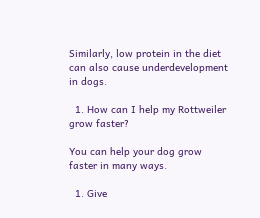Similarly, low protein in the diet can also cause underdevelopment in dogs.

  1. How can I help my Rottweiler grow faster?

You can help your dog grow faster in many ways.

  1. Give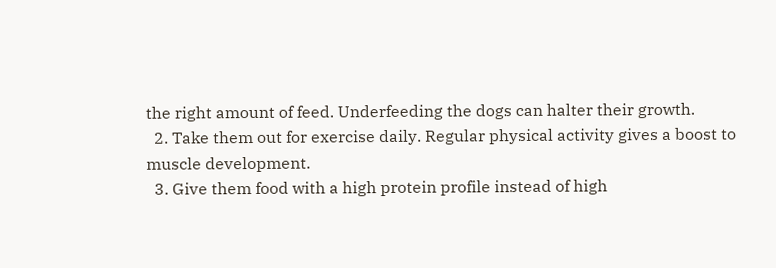the right amount of feed. Underfeeding the dogs can halter their growth.
  2. Take them out for exercise daily. Regular physical activity gives a boost to muscle development.
  3. Give them food with a high protein profile instead of high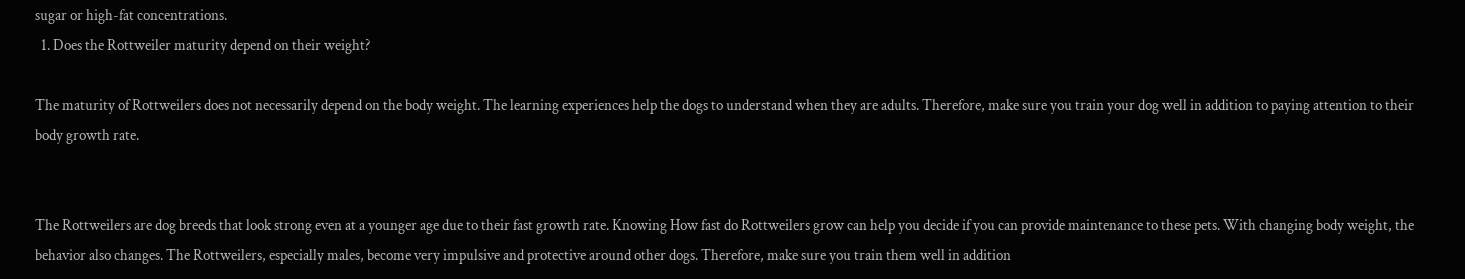sugar or high-fat concentrations.
  1. Does the Rottweiler maturity depend on their weight?

The maturity of Rottweilers does not necessarily depend on the body weight. The learning experiences help the dogs to understand when they are adults. Therefore, make sure you train your dog well in addition to paying attention to their body growth rate.


The Rottweilers are dog breeds that look strong even at a younger age due to their fast growth rate. Knowing How fast do Rottweilers grow can help you decide if you can provide maintenance to these pets. With changing body weight, the behavior also changes. The Rottweilers, especially males, become very impulsive and protective around other dogs. Therefore, make sure you train them well in addition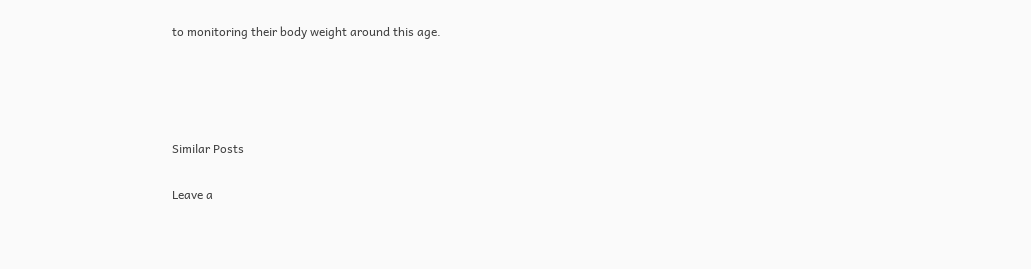to monitoring their body weight around this age.




Similar Posts

Leave a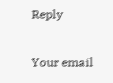Reply

Your email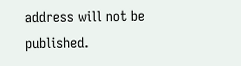address will not be published.